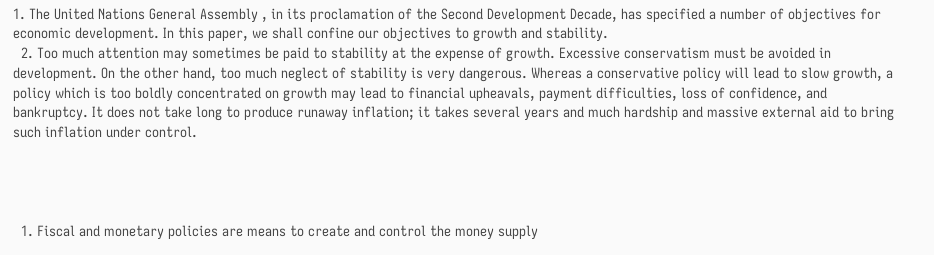1. The United Nations General Assembly , in its proclamation of the Second Development Decade, has specified a number of objectives for economic development. In this paper, we shall confine our objectives to growth and stability.
  2. Too much attention may sometimes be paid to stability at the expense of growth. Excessive conservatism must be avoided in development. On the other hand, too much neglect of stability is very dangerous. Whereas a conservative policy will lead to slow growth, a policy which is too boldly concentrated on growth may lead to financial upheavals, payment difficulties, loss of confidence, and bankruptcy. It does not take long to produce runaway inflation; it takes several years and much hardship and massive external aid to bring such inflation under control.




  1. Fiscal and monetary policies are means to create and control the money supply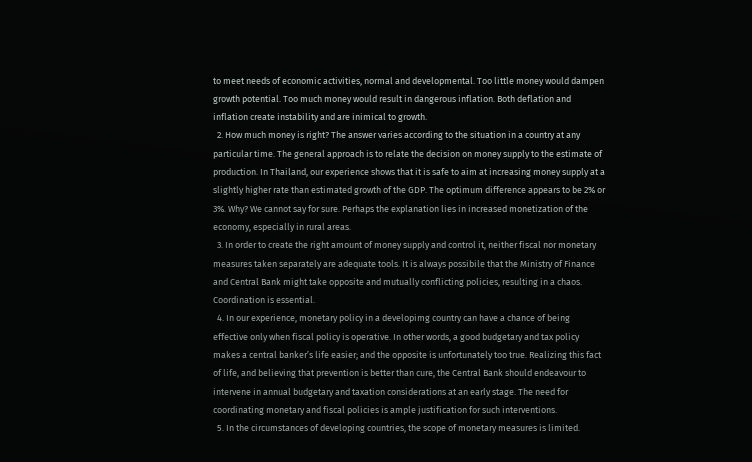to meet needs of economic activities, normal and developmental. Too little money would dampen growth potential. Too much money would result in dangerous inflation. Both deflation and inflation create instability and are inimical to growth.
  2. How much money is right? The answer varies according to the situation in a country at any particular time. The general approach is to relate the decision on money supply to the estimate of production. In Thailand, our experience shows that it is safe to aim at increasing money supply at a slightly higher rate than estimated growth of the GDP. The optimum difference appears to be 2% or 3%. Why? We cannot say for sure. Perhaps the explanation lies in increased monetization of the economy, especially in rural areas.
  3. In order to create the right amount of money supply and control it, neither fiscal nor monetary measures taken separately are adequate tools. It is always possibile that the Ministry of Finance and Central Bank might take opposite and mutually conflicting policies, resulting in a chaos. Coordination is essential.
  4. In our experience, monetary policy in a developimg country can have a chance of being effective only when fiscal policy is operative. In other words, a good budgetary and tax policy makes a central banker’s life easier; and the opposite is unfortunately too true. Realizing this fact of life, and believing that prevention is better than cure, the Central Bank should endeavour to intervene in annual budgetary and taxation considerations at an early stage. The need for coordinating monetary and fiscal policies is ample justification for such interventions.
  5. In the circumstances of developing countries, the scope of monetary measures is limited.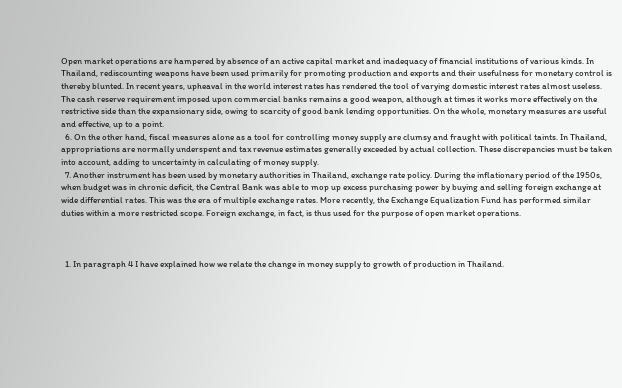Open market operations are hampered by absence of an active capital market and inadequacy of financial institutions of various kinds. In Thailand, rediscounting weapons have been used primarily for promoting production and exports and their usefulness for monetary control is thereby blunted. In recent years, upheaval in the world interest rates has rendered the tool of varying domestic interest rates almost useless. The cash reserve requirement imposed upon commercial banks remains a good weapon, although at times it works more effectively on the restrictive side than the expansionary side, owing to scarcity of good bank lending opportunities. On the whole, monetary measures are useful and effective, up to a point.
  6. On the other hand, fiscal measures alone as a tool for controlling money supply are clumsy and fraught with political taints. In Thailand, appropriations are normally underspent and tax revenue estimates generally exceeded by actual collection. These discrepancies must be taken into account, adding to uncertainty in calculating of money supply.
  7. Another instrument has been used by monetary authorities in Thailand, exchange rate policy. During the inflationary period of the 1950s, when budget was in chronic deficit, the Central Bank was able to mop up excess purchasing power by buying and selling foreign exchange at wide differential rates. This was the era of multiple exchange rates. More recently, the Exchange Equalization Fund has performed similar duties within a more restricted scope. Foreign exchange, in fact, is thus used for the purpose of open market operations.



  1. In paragraph 4 I have explained how we relate the change in money supply to growth of production in Thailand.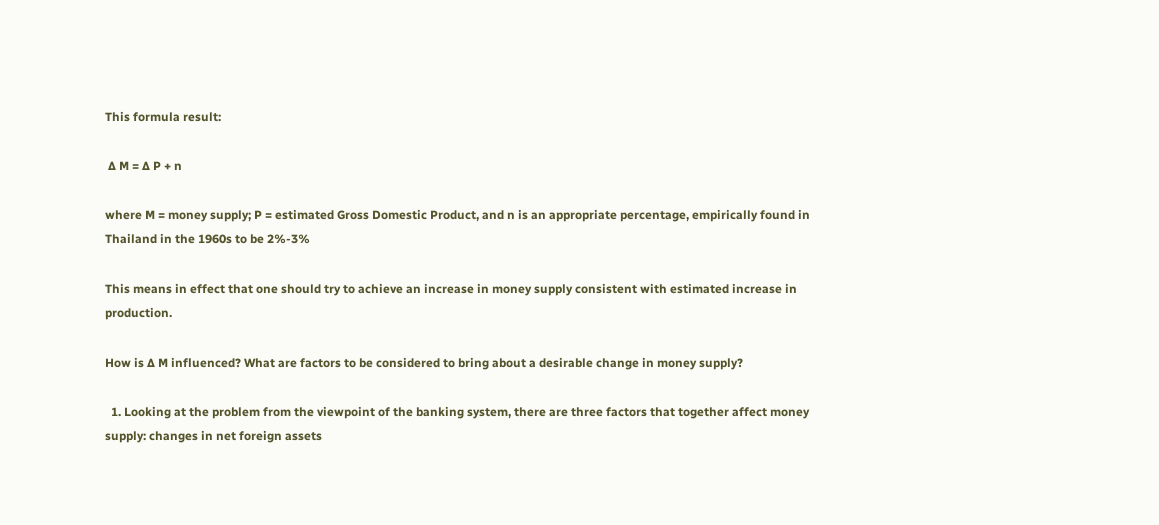This formula result:

 ∆ M = ∆ P + n

where M = money supply; P = estimated Gross Domestic Product, and n is an appropriate percentage, empirically found in Thailand in the 1960s to be 2%-3%

This means in effect that one should try to achieve an increase in money supply consistent with estimated increase in production.

How is ∆ M influenced? What are factors to be considered to bring about a desirable change in money supply?

  1. Looking at the problem from the viewpoint of the banking system, there are three factors that together affect money supply: changes in net foreign assets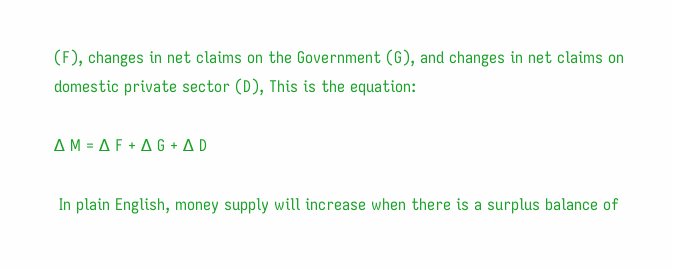(F), changes in net claims on the Government (G), and changes in net claims on domestic private sector (D), This is the equation:

∆ M = ∆ F + ∆ G + ∆ D

 In plain English, money supply will increase when there is a surplus balance of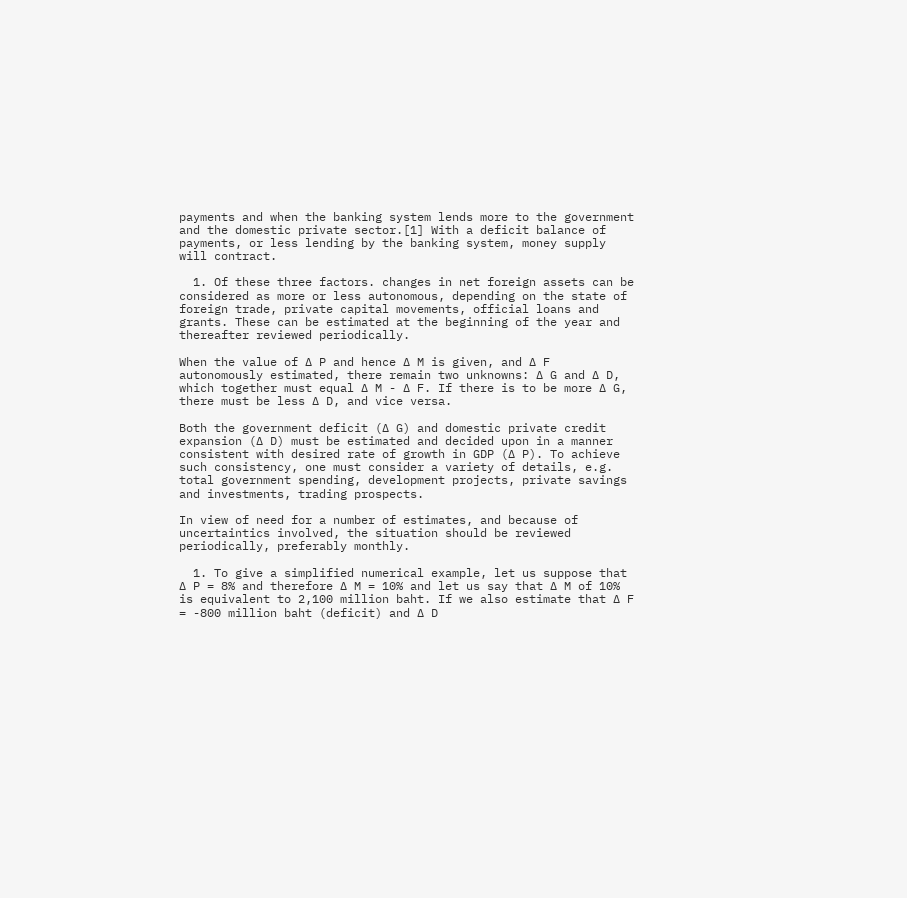payments and when the banking system lends more to the government and the domestic private sector.[1] With a deficit balance of payments, or less lending by the banking system, money supply will contract.

  1. Of these three factors. changes in net foreign assets can be considered as more or less autonomous, depending on the state of foreign trade, private capital movements, official loans and grants. These can be estimated at the beginning of the year and thereafter reviewed periodically.

When the value of ∆ P and hence ∆ M is given, and ∆ F autonomously estimated, there remain two unknowns: ∆ G and ∆ D, which together must equal ∆ M - ∆ F. If there is to be more ∆ G, there must be less ∆ D, and vice versa.

Both the government deficit (∆ G) and domestic private credit expansion (∆ D) must be estimated and decided upon in a manner consistent with desired rate of growth in GDP (∆ P). To achieve such consistency, one must consider a variety of details, e.g. total government spending, development projects, private savings and investments, trading prospects.

In view of need for a number of estimates, and because of uncertaintics involved, the situation should be reviewed periodically, preferably monthly.

  1. To give a simplified numerical example, let us suppose that ∆ P = 8% and therefore ∆ M = 10% and let us say that ∆ M of 10% is equivalent to 2,100 million baht. If we also estimate that ∆ F = -800 million baht (deficit) and ∆ D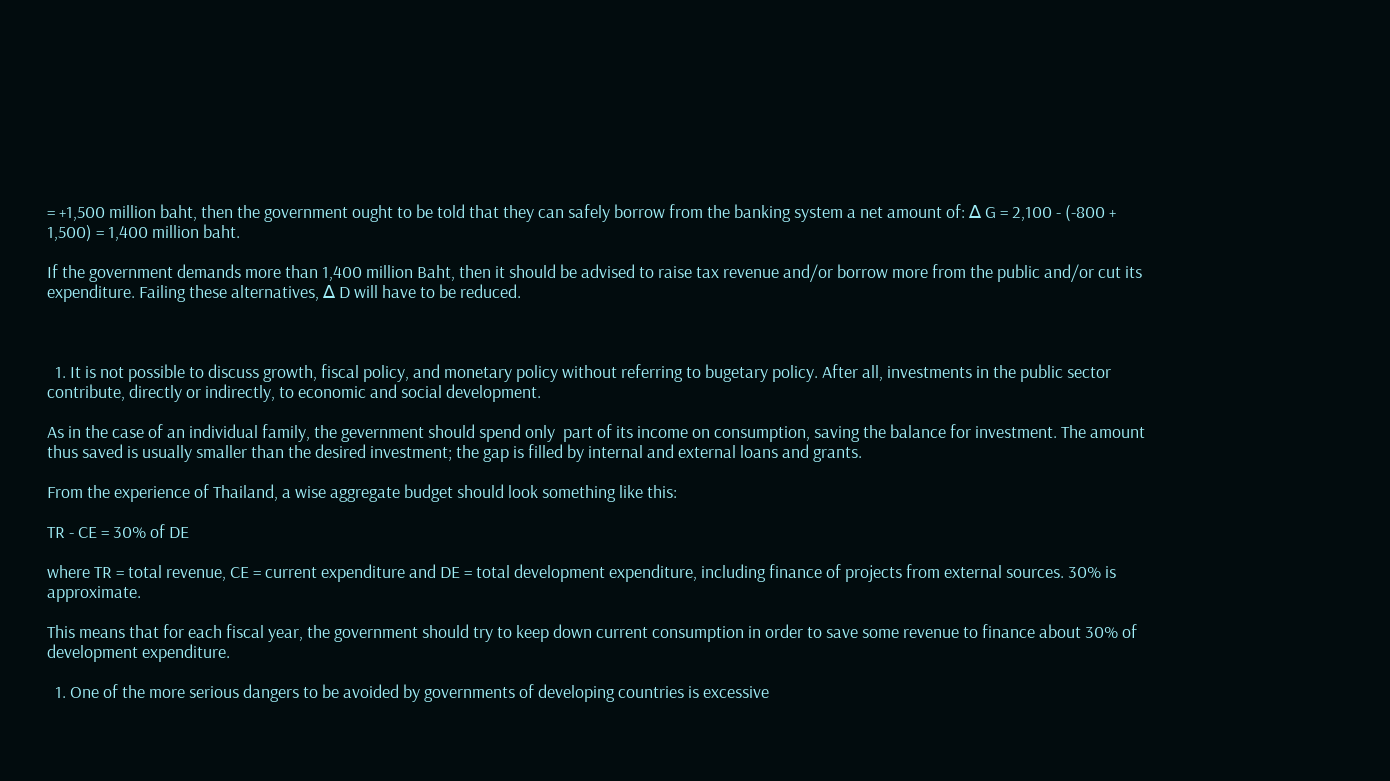= +1,500 million baht, then the government ought to be told that they can safely borrow from the banking system a net amount of: ∆ G = 2,100 - (-800 + 1,500) = 1,400 million baht.

If the government demands more than 1,400 million Baht, then it should be advised to raise tax revenue and/or borrow more from the public and/or cut its expenditure. Failing these alternatives, ∆ D will have to be reduced.



  1. It is not possible to discuss growth, fiscal policy, and monetary policy without referring to bugetary policy. After all, investments in the public sector contribute, directly or indirectly, to economic and social development.

As in the case of an individual family, the gevernment should spend only  part of its income on consumption, saving the balance for investment. The amount thus saved is usually smaller than the desired investment; the gap is filled by internal and external loans and grants.

From the experience of Thailand, a wise aggregate budget should look something like this:

TR - CE = 30% of DE

where TR = total revenue, CE = current expenditure and DE = total development expenditure, including finance of projects from external sources. 30% is approximate.

This means that for each fiscal year, the government should try to keep down current consumption in order to save some revenue to finance about 30% of development expenditure.

  1. One of the more serious dangers to be avoided by governments of developing countries is excessive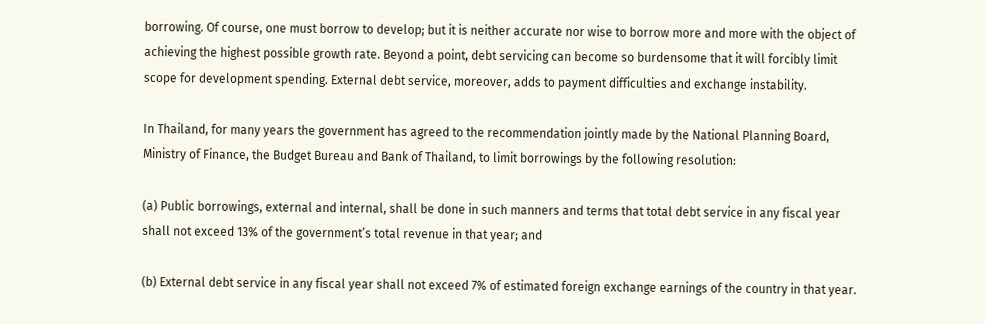borrowing. Of course, one must borrow to develop; but it is neither accurate nor wise to borrow more and more with the object of achieving the highest possible growth rate. Beyond a point, debt servicing can become so burdensome that it will forcibly limit scope for development spending. External debt service, moreover, adds to payment difficulties and exchange instability.

In Thailand, for many years the government has agreed to the recommendation jointly made by the National Planning Board, Ministry of Finance, the Budget Bureau and Bank of Thailand, to limit borrowings by the following resolution:

(a) Public borrowings, external and internal, shall be done in such manners and terms that total debt service in any fiscal year shall not exceed 13% of the government’s total revenue in that year; and

(b) External debt service in any fiscal year shall not exceed 7% of estimated foreign exchange earnings of the country in that year.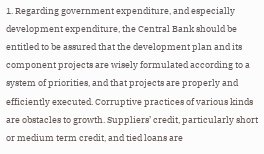1. Regarding government expenditure, and especially development expenditure, the Central Bank should be entitled to be assured that the development plan and its component projects are wisely formulated according to a system of priorities, and that projects are properly and efficiently executed. Corruptive practices of various kinds are obstacles to growth. Suppliers’ credit, particularly short or medium term credit, and tied loans are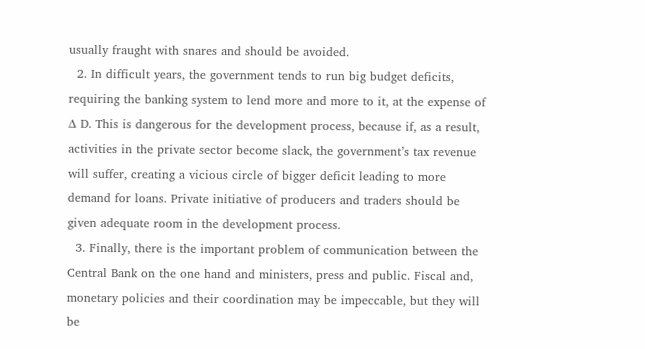usually fraught with snares and should be avoided.
  2. In difficult years, the government tends to run big budget deficits, requiring the banking system to lend more and more to it, at the expense of ∆ D. This is dangerous for the development process, because if, as a result, activities in the private sector become slack, the government’s tax revenue will suffer, creating a vicious circle of bigger deficit leading to more demand for loans. Private initiative of producers and traders should be given adequate room in the development process.
  3. Finally, there is the important problem of communication between the Central Bank on the one hand and ministers, press and public. Fiscal and, monetary policies and their coordination may be impeccable, but they will be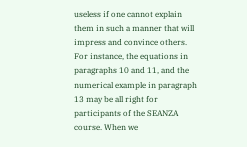useless if one cannot explain them in such a manner that will impress and convince others. For instance, the equations in paragraphs 10 and 11, and the numerical example in paragraph 13 may be all right for participants of the SEANZA course. When we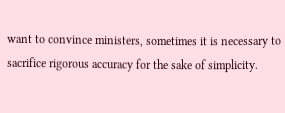want to convince ministers, sometimes it is necessary to sacrifice rigorous accuracy for the sake of simplicity.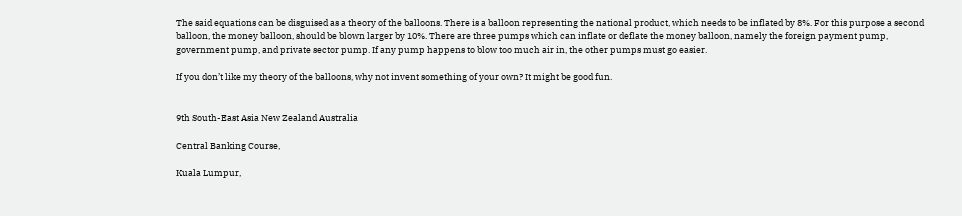The said equations can be disguised as a theory of the balloons. There is a balloon representing the national product, which needs to be inflated by 8%. For this purpose a second balloon, the money balloon, should be blown larger by 10%. There are three pumps which can inflate or deflate the money balloon, namely the foreign payment pump, government pump, and private sector pump. If any pump happens to blow too much air in, the other pumps must go easier.

If you don’t like my theory of the balloons, why not invent something of your own? It might be good fun.


9th South-East Asia New Zealand Australia

Central Banking Course,

Kuala Lumpur,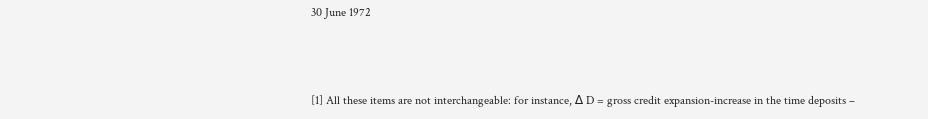30 June 1972



[1] All these items are not interchangeable: for instance, ∆ D = gross credit expansion-increase in the time deposits –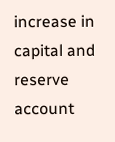increase in capital and reserve account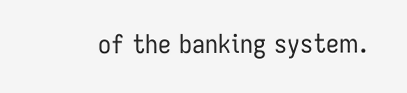of the banking system.